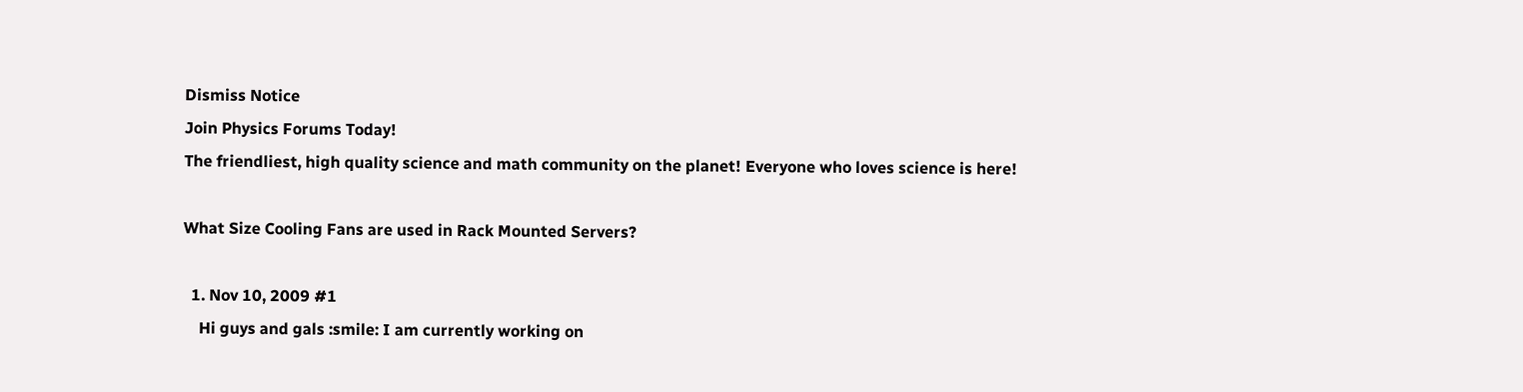Dismiss Notice
Join Physics Forums Today!
The friendliest, high quality science and math community on the planet! Everyone who loves science is here!

What Size Cooling Fans are used in Rack Mounted Servers?

  1. Nov 10, 2009 #1
    Hi guys and gals :smile: I am currently working on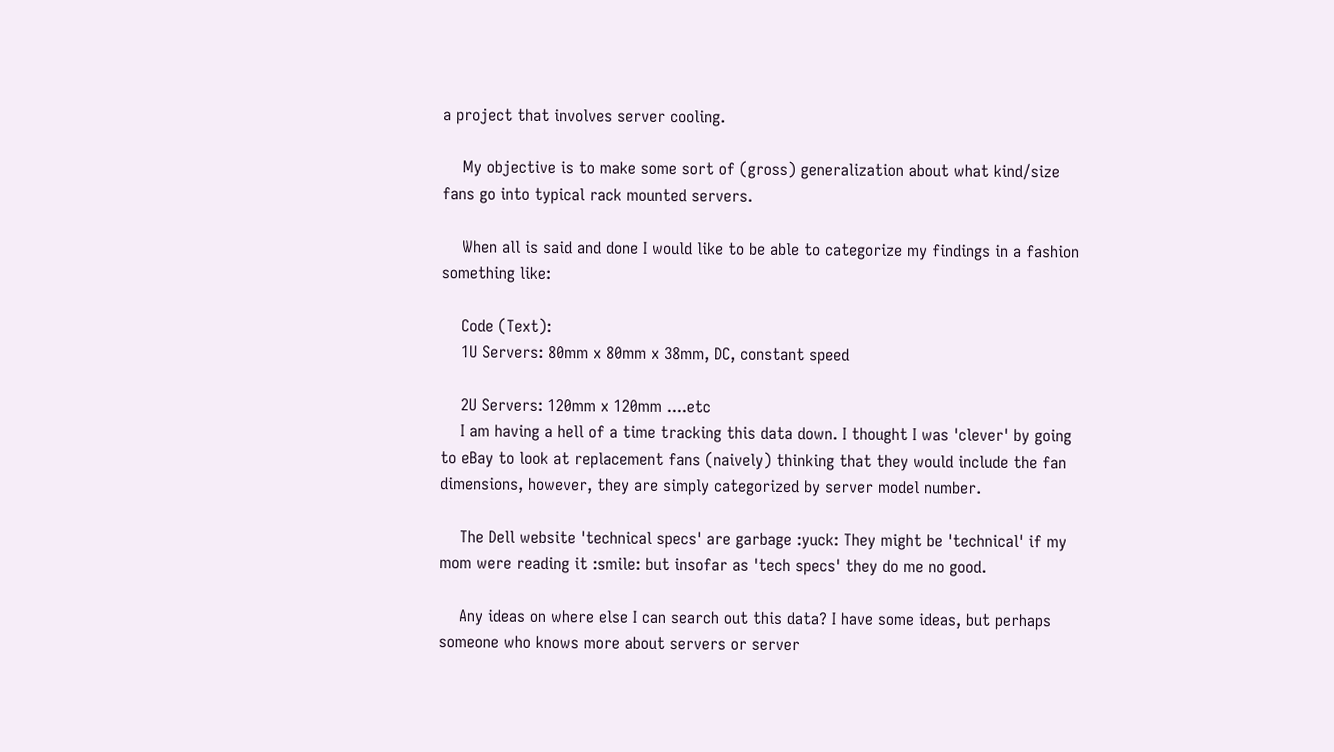a project that involves server cooling.

    My objective is to make some sort of (gross) generalization about what kind/size fans go into typical rack mounted servers.

    When all is said and done I would like to be able to categorize my findings in a fashion something like:

    Code (Text):
    1U Servers: 80mm x 80mm x 38mm, DC, constant speed

    2U Servers: 120mm x 120mm ....etc
    I am having a hell of a time tracking this data down. I thought I was 'clever' by going to eBay to look at replacement fans (naively) thinking that they would include the fan dimensions, however, they are simply categorized by server model number.

    The Dell website 'technical specs' are garbage :yuck: They might be 'technical' if my mom were reading it :smile: but insofar as 'tech specs' they do me no good.

    Any ideas on where else I can search out this data? I have some ideas, but perhaps someone who knows more about servers or server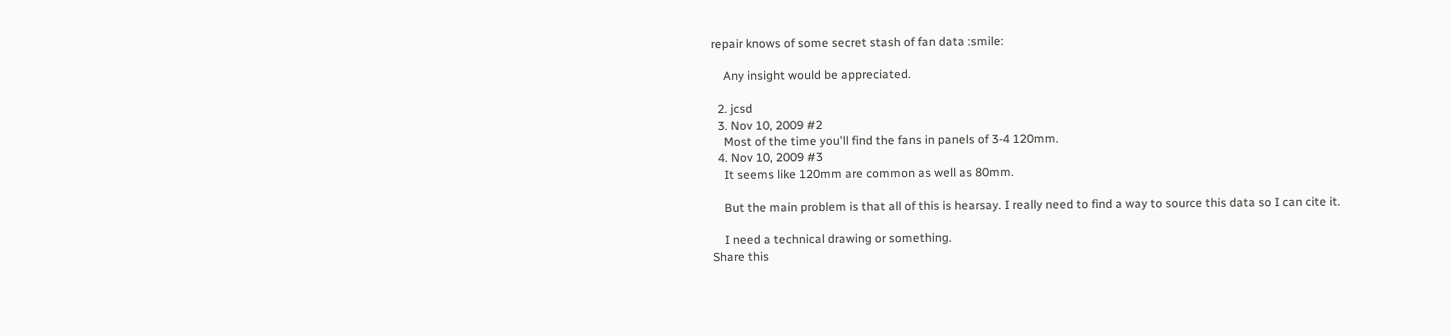repair knows of some secret stash of fan data :smile:

    Any insight would be appreciated.

  2. jcsd
  3. Nov 10, 2009 #2
    Most of the time you'll find the fans in panels of 3-4 120mm.
  4. Nov 10, 2009 #3
    It seems like 120mm are common as well as 80mm.

    But the main problem is that all of this is hearsay. I really need to find a way to source this data so I can cite it.

    I need a technical drawing or something.
Share this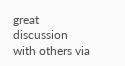great discussion with others via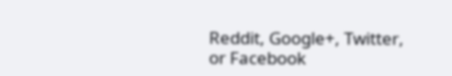Reddit, Google+, Twitter, or Facebook